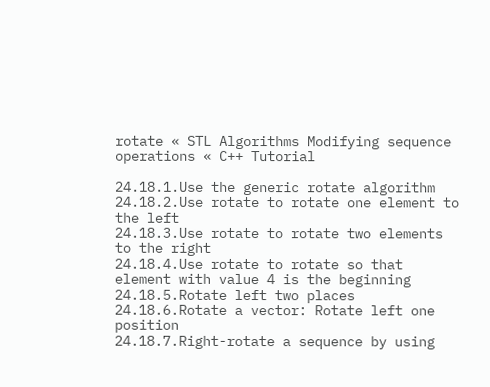rotate « STL Algorithms Modifying sequence operations « C++ Tutorial

24.18.1.Use the generic rotate algorithm
24.18.2.Use rotate to rotate one element to the left
24.18.3.Use rotate to rotate two elements to the right
24.18.4.Use rotate to rotate so that element with value 4 is the beginning
24.18.5.Rotate left two places
24.18.6.Rotate a vector: Rotate left one position
24.18.7.Right-rotate a sequence by using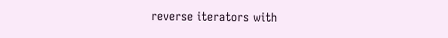reverse iterators with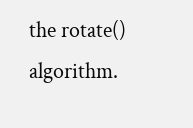the rotate() algorithm.